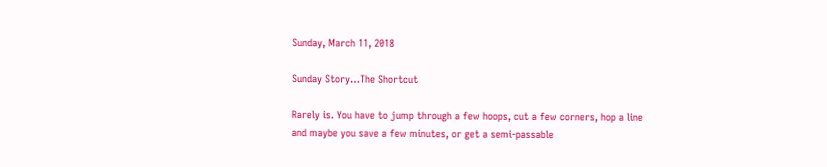Sunday, March 11, 2018

Sunday Story…The Shortcut

Rarely is. You have to jump through a few hoops, cut a few corners, hop a line and maybe you save a few minutes, or get a semi-passable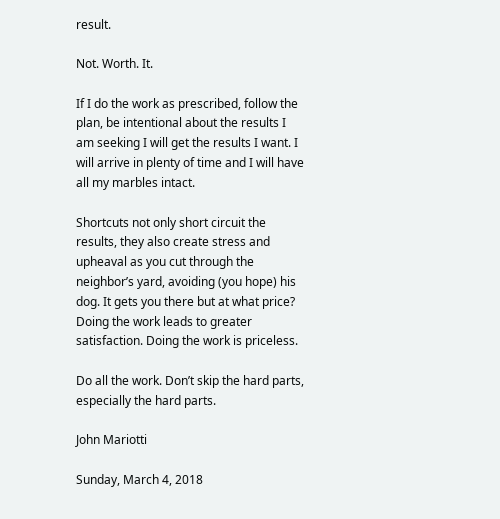result.

Not. Worth. It.

If I do the work as prescribed, follow the plan, be intentional about the results I am seeking I will get the results I want. I will arrive in plenty of time and I will have all my marbles intact.

Shortcuts not only short circuit the results, they also create stress and upheaval as you cut through the neighbor’s yard, avoiding (you hope) his dog. It gets you there but at what price? Doing the work leads to greater satisfaction. Doing the work is priceless.

Do all the work. Don’t skip the hard parts, especially the hard parts.

John Mariotti

Sunday, March 4, 2018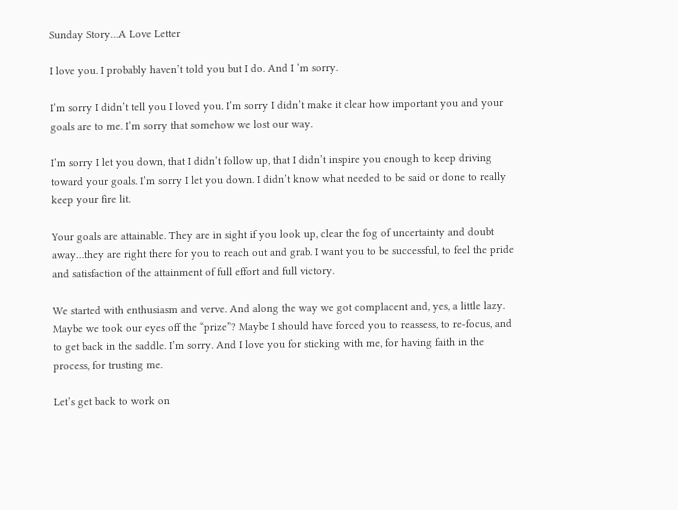Sunday Story…A Love Letter

I love you. I probably haven’t told you but I do. And I ‘m sorry.

I’m sorry I didn’t tell you I loved you. I’m sorry I didn’t make it clear how important you and your goals are to me. I’m sorry that somehow we lost our way.

I’m sorry I let you down, that I didn’t follow up, that I didn’t inspire you enough to keep driving toward your goals. I’m sorry I let you down. I didn’t know what needed to be said or done to really keep your fire lit.

Your goals are attainable. They are in sight if you look up, clear the fog of uncertainty and doubt away…they are right there for you to reach out and grab. I want you to be successful, to feel the pride and satisfaction of the attainment of full effort and full victory.

We started with enthusiasm and verve. And along the way we got complacent and, yes, a little lazy. Maybe we took our eyes off the “prize”? Maybe I should have forced you to reassess, to re-focus, and to get back in the saddle. I’m sorry. And I love you for sticking with me, for having faith in the process, for trusting me.

Let’s get back to work on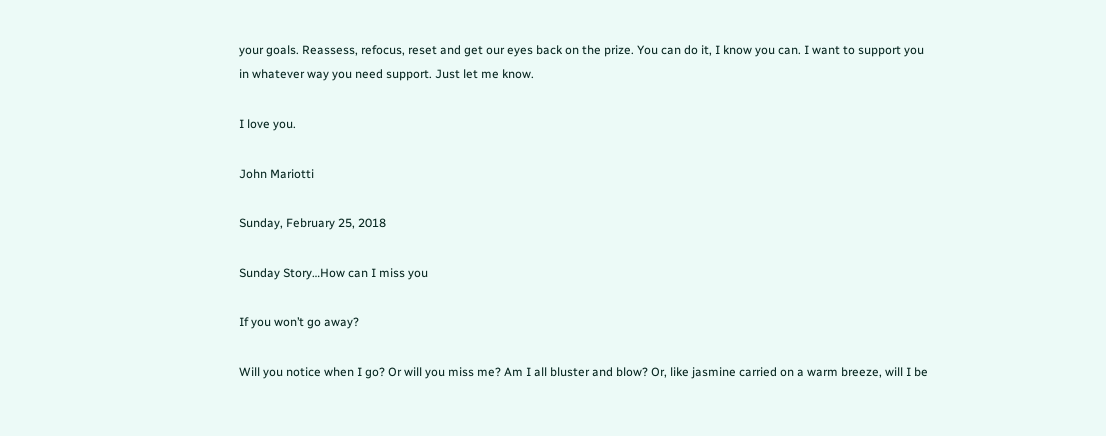your goals. Reassess, refocus, reset and get our eyes back on the prize. You can do it, I know you can. I want to support you in whatever way you need support. Just let me know.

I love you.

John Mariotti

Sunday, February 25, 2018

Sunday Story…How can I miss you

If you won’t go away?

Will you notice when I go? Or will you miss me? Am I all bluster and blow? Or, like jasmine carried on a warm breeze, will I be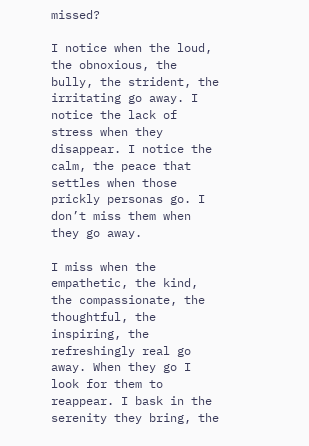missed?

I notice when the loud, the obnoxious, the bully, the strident, the irritating go away. I notice the lack of stress when they disappear. I notice the calm, the peace that settles when those prickly personas go. I don’t miss them when they go away.

I miss when the empathetic, the kind, the compassionate, the thoughtful, the inspiring, the refreshingly real go away. When they go I look for them to reappear. I bask in the serenity they bring, the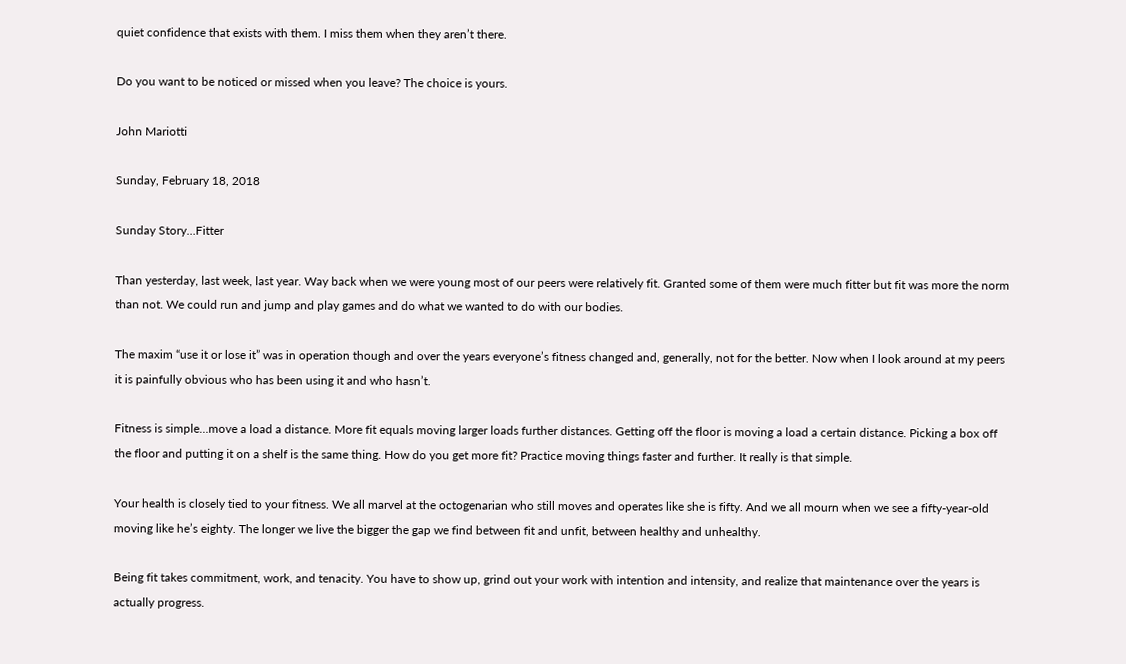quiet confidence that exists with them. I miss them when they aren’t there.

Do you want to be noticed or missed when you leave? The choice is yours.

John Mariotti

Sunday, February 18, 2018

Sunday Story…Fitter

Than yesterday, last week, last year. Way back when we were young most of our peers were relatively fit. Granted some of them were much fitter but fit was more the norm than not. We could run and jump and play games and do what we wanted to do with our bodies.

The maxim “use it or lose it” was in operation though and over the years everyone’s fitness changed and, generally, not for the better. Now when I look around at my peers it is painfully obvious who has been using it and who hasn’t.

Fitness is simple…move a load a distance. More fit equals moving larger loads further distances. Getting off the floor is moving a load a certain distance. Picking a box off the floor and putting it on a shelf is the same thing. How do you get more fit? Practice moving things faster and further. It really is that simple.

Your health is closely tied to your fitness. We all marvel at the octogenarian who still moves and operates like she is fifty. And we all mourn when we see a fifty-year-old moving like he’s eighty. The longer we live the bigger the gap we find between fit and unfit, between healthy and unhealthy.

Being fit takes commitment, work, and tenacity. You have to show up, grind out your work with intention and intensity, and realize that maintenance over the years is actually progress.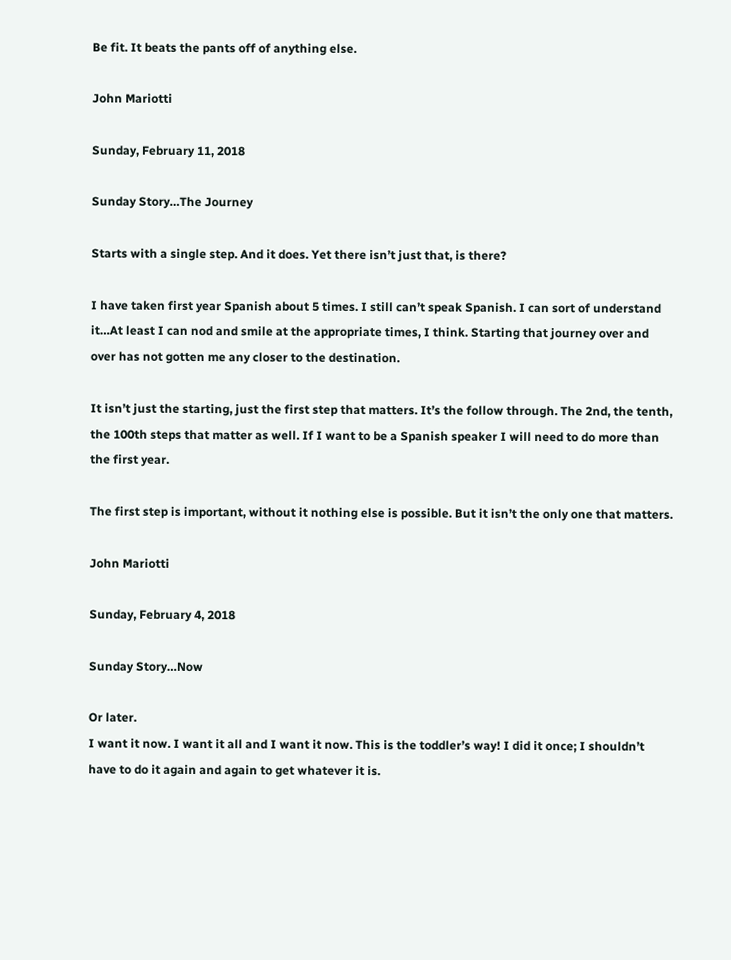Be fit. It beats the pants off of anything else.

John Mariotti

Sunday, February 11, 2018

Sunday Story…The Journey

Starts with a single step. And it does. Yet there isn’t just that, is there?

I have taken first year Spanish about 5 times. I still can’t speak Spanish. I can sort of understand it…At least I can nod and smile at the appropriate times, I think. Starting that journey over and over has not gotten me any closer to the destination.

It isn’t just the starting, just the first step that matters. It’s the follow through. The 2nd, the tenth, the 100th steps that matter as well. If I want to be a Spanish speaker I will need to do more than the first year.

The first step is important, without it nothing else is possible. But it isn’t the only one that matters.

John Mariotti

Sunday, February 4, 2018

Sunday Story…Now

Or later.
I want it now. I want it all and I want it now. This is the toddler’s way! I did it once; I shouldn’t have to do it again and again to get whatever it is.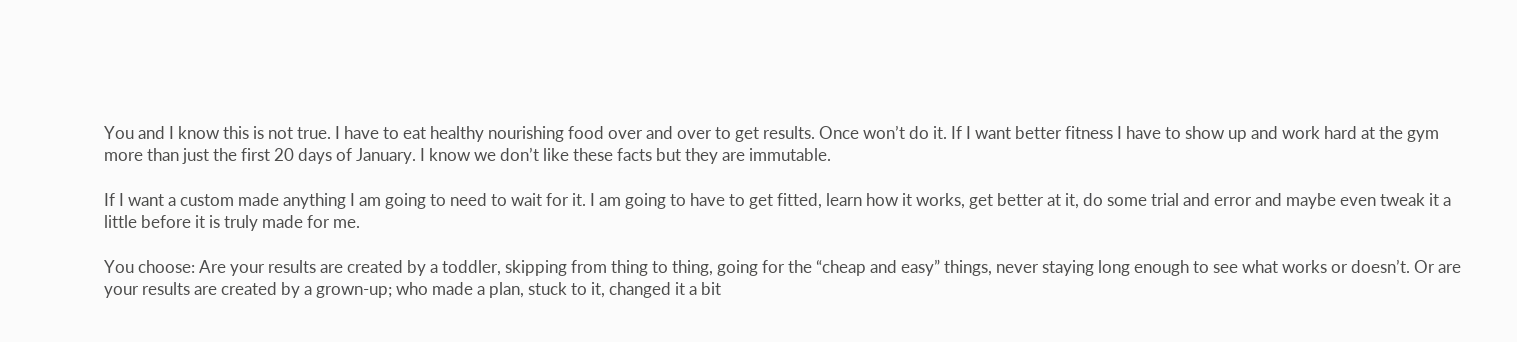You and I know this is not true. I have to eat healthy nourishing food over and over to get results. Once won’t do it. If I want better fitness I have to show up and work hard at the gym more than just the first 20 days of January. I know we don’t like these facts but they are immutable.

If I want a custom made anything I am going to need to wait for it. I am going to have to get fitted, learn how it works, get better at it, do some trial and error and maybe even tweak it a little before it is truly made for me.

You choose: Are your results are created by a toddler, skipping from thing to thing, going for the “cheap and easy” things, never staying long enough to see what works or doesn’t. Or are your results are created by a grown-up; who made a plan, stuck to it, changed it a bit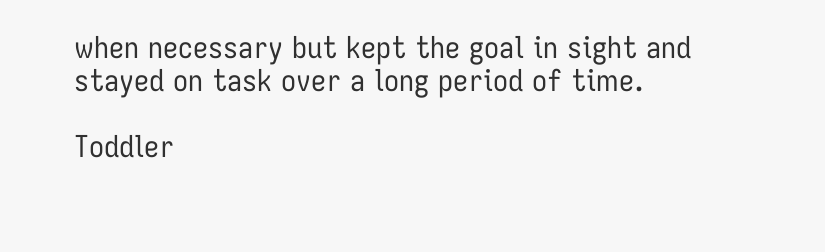when necessary but kept the goal in sight and stayed on task over a long period of time.

Toddler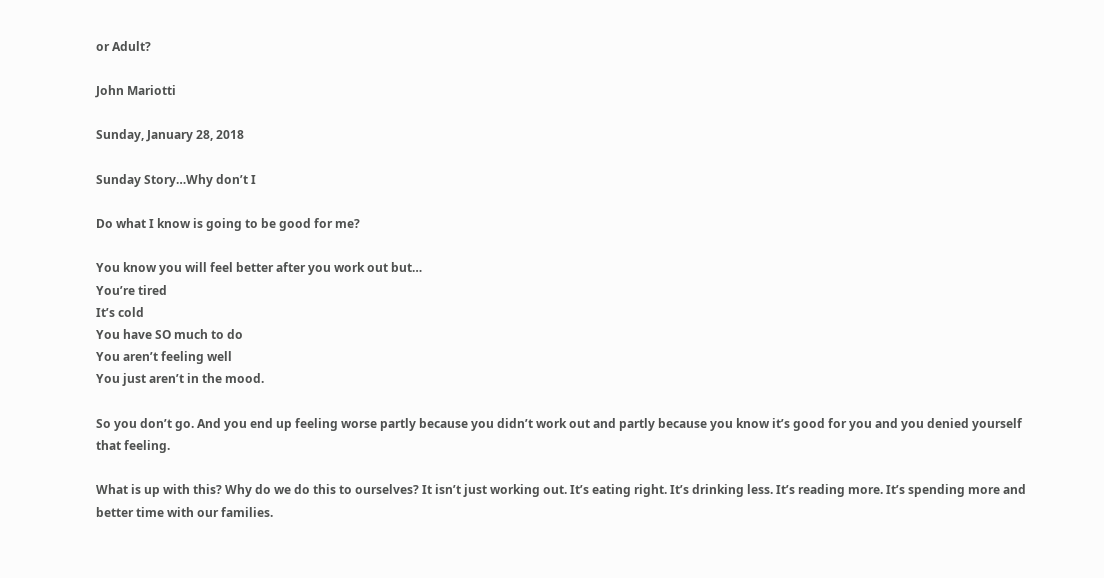or Adult?

John Mariotti

Sunday, January 28, 2018

Sunday Story…Why don’t I

Do what I know is going to be good for me?

You know you will feel better after you work out but…
You’re tired
It’s cold
You have SO much to do
You aren’t feeling well
You just aren’t in the mood.

So you don’t go. And you end up feeling worse partly because you didn’t work out and partly because you know it’s good for you and you denied yourself that feeling.

What is up with this? Why do we do this to ourselves? It isn’t just working out. It’s eating right. It’s drinking less. It’s reading more. It’s spending more and better time with our families.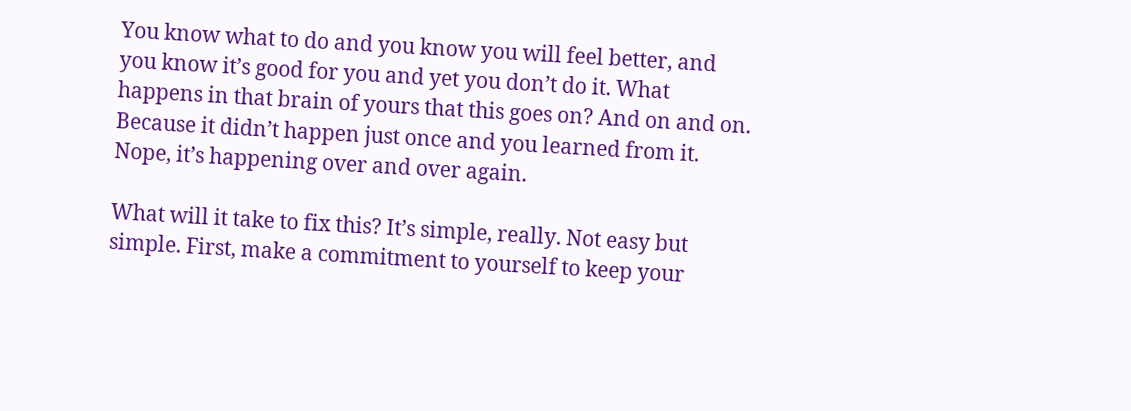You know what to do and you know you will feel better, and you know it’s good for you and yet you don’t do it. What happens in that brain of yours that this goes on? And on and on. Because it didn’t happen just once and you learned from it. Nope, it’s happening over and over again.

What will it take to fix this? It’s simple, really. Not easy but simple. First, make a commitment to yourself to keep your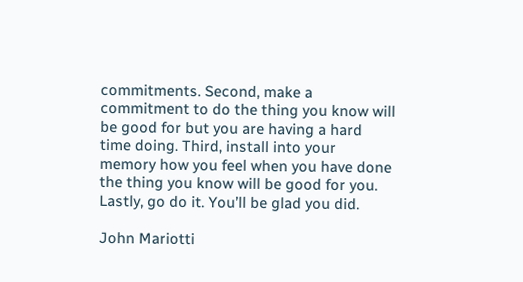commitments. Second, make a commitment to do the thing you know will be good for but you are having a hard time doing. Third, install into your memory how you feel when you have done the thing you know will be good for you. Lastly, go do it. You’ll be glad you did.

John Mariotti